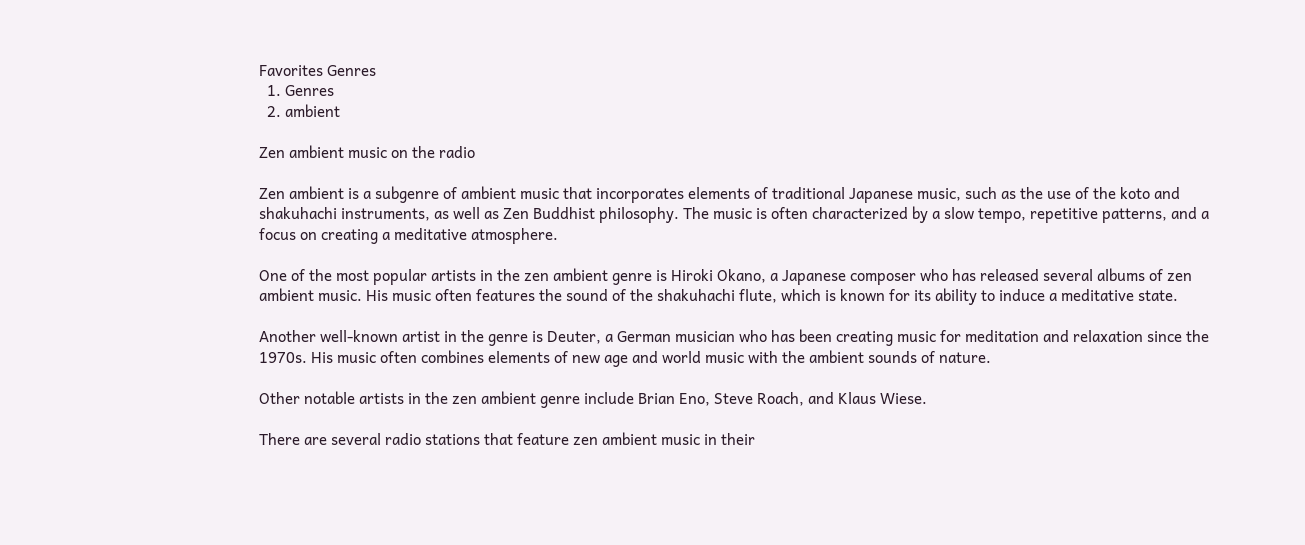Favorites Genres
  1. Genres
  2. ambient

Zen ambient music on the radio

Zen ambient is a subgenre of ambient music that incorporates elements of traditional Japanese music, such as the use of the koto and shakuhachi instruments, as well as Zen Buddhist philosophy. The music is often characterized by a slow tempo, repetitive patterns, and a focus on creating a meditative atmosphere.

One of the most popular artists in the zen ambient genre is Hiroki Okano, a Japanese composer who has released several albums of zen ambient music. His music often features the sound of the shakuhachi flute, which is known for its ability to induce a meditative state.

Another well-known artist in the genre is Deuter, a German musician who has been creating music for meditation and relaxation since the 1970s. His music often combines elements of new age and world music with the ambient sounds of nature.

Other notable artists in the zen ambient genre include Brian Eno, Steve Roach, and Klaus Wiese.

There are several radio stations that feature zen ambient music in their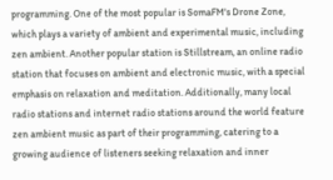programming. One of the most popular is SomaFM's Drone Zone, which plays a variety of ambient and experimental music, including zen ambient. Another popular station is Stillstream, an online radio station that focuses on ambient and electronic music, with a special emphasis on relaxation and meditation. Additionally, many local radio stations and internet radio stations around the world feature zen ambient music as part of their programming, catering to a growing audience of listeners seeking relaxation and inner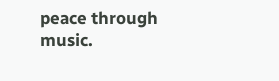peace through music.